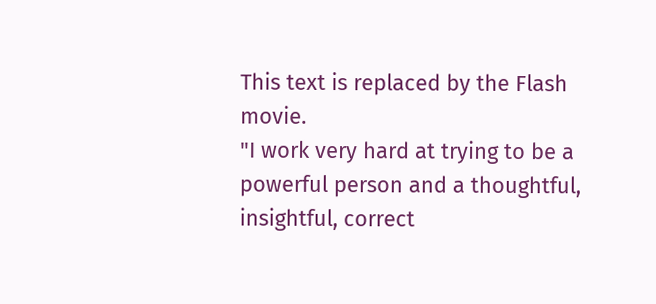This text is replaced by the Flash movie.
"I work very hard at trying to be a powerful person and a thoughtful, insightful, correct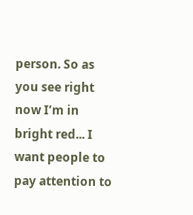person. So as you see right now I’m in bright red... I want people to pay attention to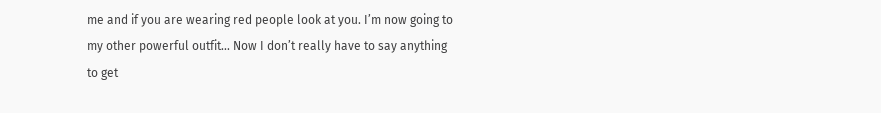me and if you are wearing red people look at you. I’m now going to my other powerful outfit... Now I don’t really have to say anything to get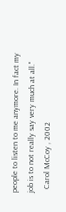people to listen to me anymore. In fact my job is to not really say very much at all."
  Carol McCoy , 2002